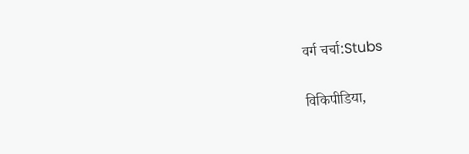वर्ग चर्चा:Stubs

विकिपीडिया,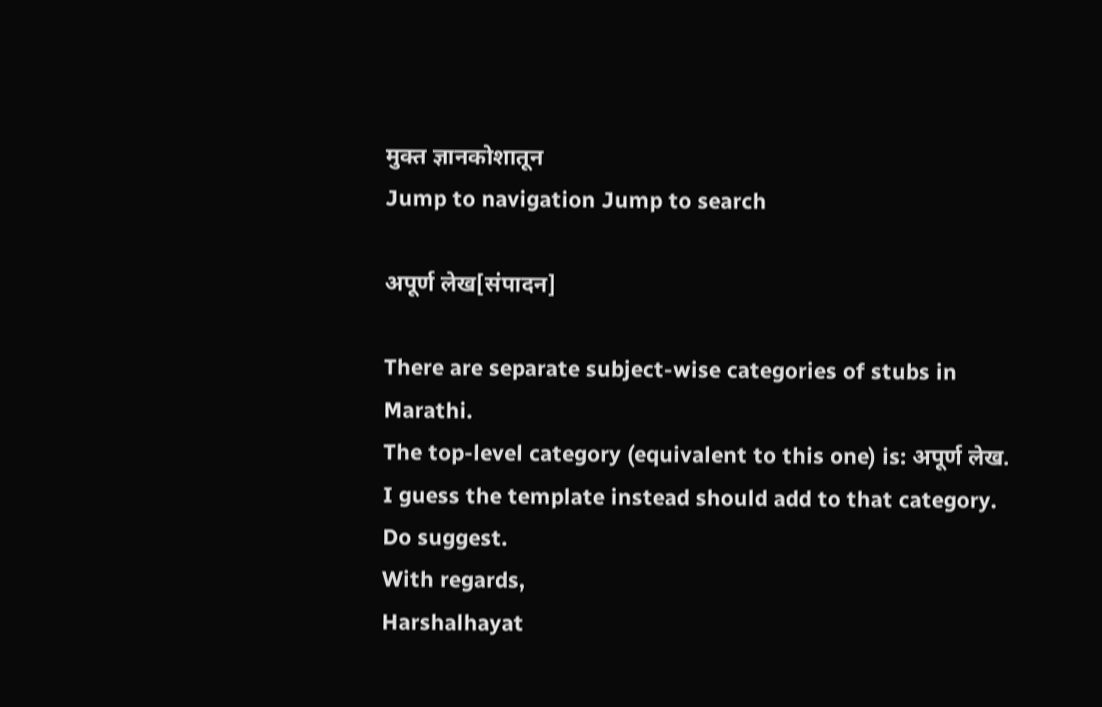मुक्‍त ज्ञानकोशातून
Jump to navigation Jump to search

अपूर्ण लेख[संपादन]

There are separate subject-wise categories of stubs in Marathi.
The top-level category (equivalent to this one) is: अपूर्ण लेख.
I guess the template instead should add to that category.
Do suggest.
With regards,
Harshalhayat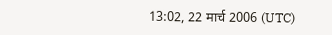13:02, 22 मार्च 2006 (UTC)